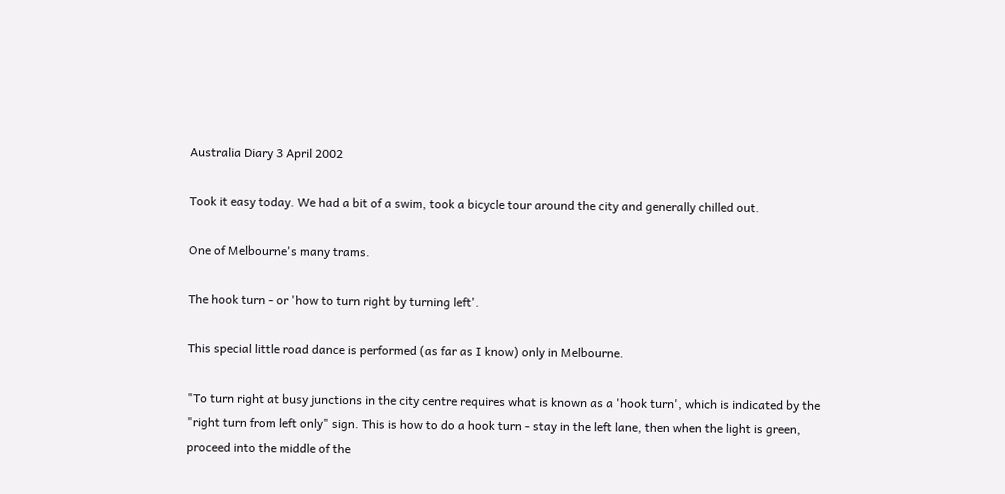Australia Diary 3 April 2002

Took it easy today. We had a bit of a swim, took a bicycle tour around the city and generally chilled out.

One of Melbourne's many trams.

The hook turn - or 'how to turn right by turning left'.

This special little road dance is performed (as far as I know) only in Melbourne.

"To turn right at busy junctions in the city centre requires what is known as a 'hook turn', which is indicated by the "right turn from left only" sign. This is how to do a hook turn - stay in the left lane, then when the light is green, proceed into the middle of the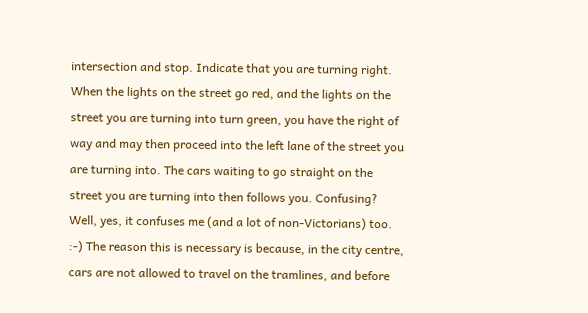intersection and stop. Indicate that you are turning right. When the lights on the street go red, and the lights on the street you are turning into turn green, you have the right of way and may then proceed into the left lane of the street you are turning into. The cars waiting to go straight on the street you are turning into then follows you. Confusing? Well, yes, it confuses me (and a lot of non-Victorians) too. :-) The reason this is necessary is because, in the city centre, cars are not allowed to travel on the tramlines, and before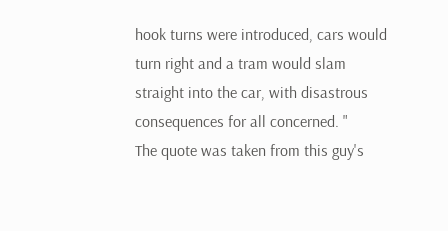hook turns were introduced, cars would turn right and a tram would slam straight into the car, with disastrous consequences for all concerned. "
The quote was taken from this guy's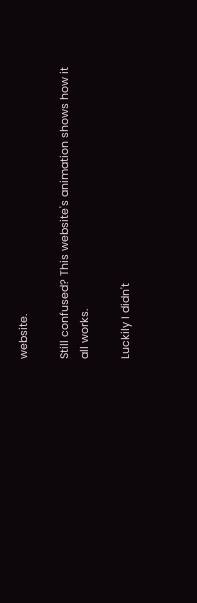website.

Still confused? This website's animation shows how it all works.

Luckily I didn't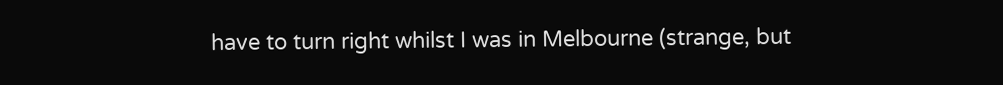have to turn right whilst I was in Melbourne (strange, but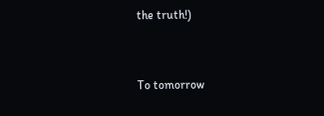the truth!)


To tomorrow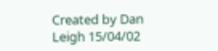Created by Dan Leigh 15/04/02